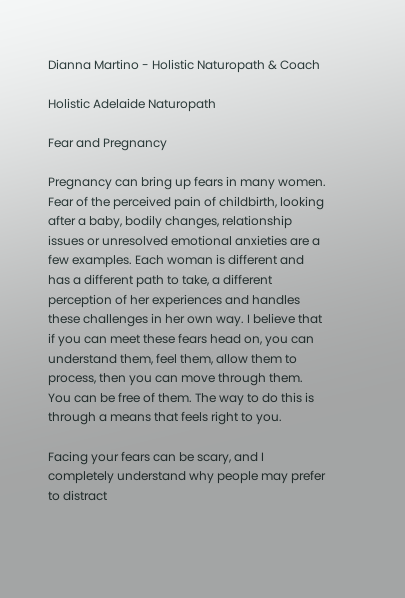Dianna Martino - Holistic Naturopath & Coach

Holistic Adelaide Naturopath

Fear and Pregnancy

Pregnancy can bring up fears in many women. Fear of the perceived pain of childbirth, looking after a baby, bodily changes, relationship issues or unresolved emotional anxieties are a few examples. Each woman is different and has a different path to take, a different perception of her experiences and handles these challenges in her own way. I believe that if you can meet these fears head on, you can understand them, feel them, allow them to process, then you can move through them. You can be free of them. The way to do this is through a means that feels right to you.

Facing your fears can be scary, and I completely understand why people may prefer to distract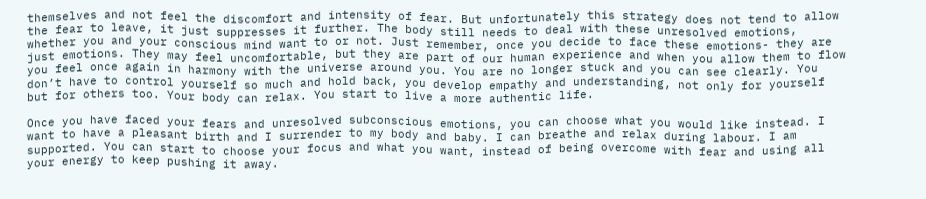themselves and not feel the discomfort and intensity of fear. But unfortunately this strategy does not tend to allow the fear to leave, it just suppresses it further. The body still needs to deal with these unresolved emotions, whether you and your conscious mind want to or not. Just remember, once you decide to face these emotions- they are just emotions. They may feel uncomfortable, but they are part of our human experience and when you allow them to flow you feel once again in harmony with the universe around you. You are no longer stuck and you can see clearly. You don’t have to control yourself so much and hold back, you develop empathy and understanding, not only for yourself but for others too. Your body can relax. You start to live a more authentic life.

Once you have faced your fears and unresolved subconscious emotions, you can choose what you would like instead. I want to have a pleasant birth and I surrender to my body and baby. I can breathe and relax during labour. I am supported. You can start to choose your focus and what you want, instead of being overcome with fear and using all your energy to keep pushing it away.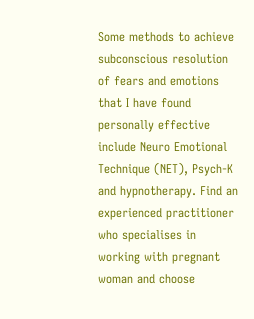Some methods to achieve subconscious resolution of fears and emotions that I have found personally effective include Neuro Emotional Technique (NET), Psych-K and hypnotherapy. Find an experienced practitioner who specialises in working with pregnant woman and choose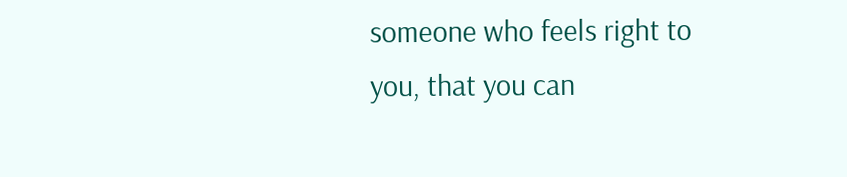someone who feels right to you, that you can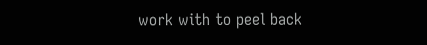work with to peel back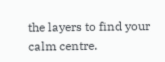the layers to find your calm centre.